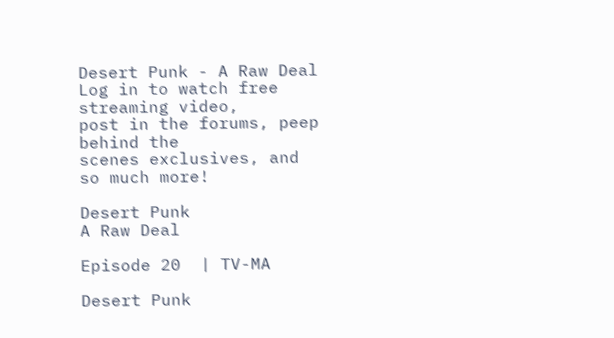Desert Punk - A Raw Deal
Log in to watch free streaming video,
post in the forums, peep behind the
scenes exclusives, and so much more!

Desert Punk
A Raw Deal

Episode 20  | TV-MA

Desert Punk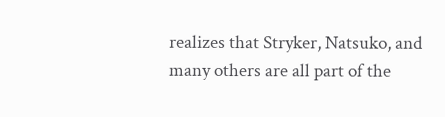realizes that Stryker, Natsuko, and many others are all part of the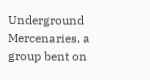Underground Mercenaries, a group bent on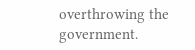overthrowing the government.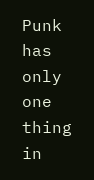Punk has only one thing in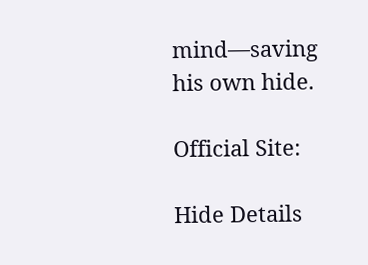mind—saving his own hide.

Official Site:

Hide Details